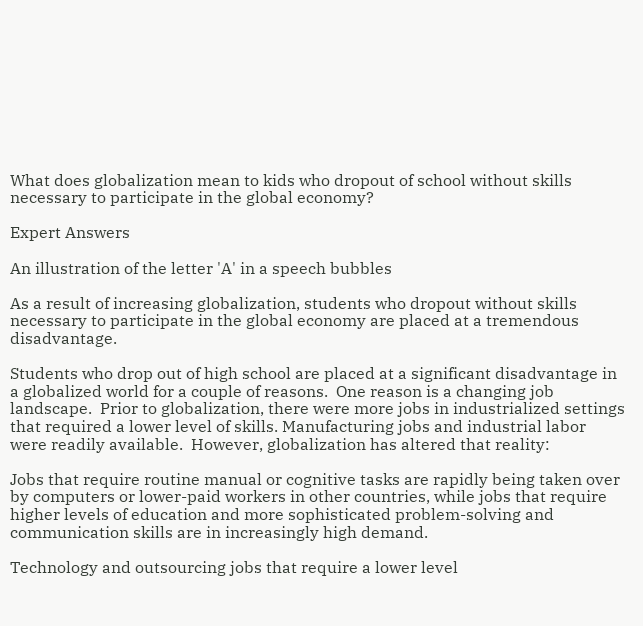What does globalization mean to kids who dropout of school without skills necessary to participate in the global economy?

Expert Answers

An illustration of the letter 'A' in a speech bubbles

As a result of increasing globalization, students who dropout without skills necessary to participate in the global economy are placed at a tremendous disadvantage.

Students who drop out of high school are placed at a significant disadvantage in a globalized world for a couple of reasons.  One reason is a changing job landscape.  Prior to globalization, there were more jobs in industrialized settings that required a lower level of skills. Manufacturing jobs and industrial labor were readily available.  However, globalization has altered that reality:

Jobs that require routine manual or cognitive tasks are rapidly being taken over by computers or lower-paid workers in other countries, while jobs that require higher levels of education and more sophisticated problem-solving and communication skills are in increasingly high demand.

Technology and outsourcing jobs that require a lower level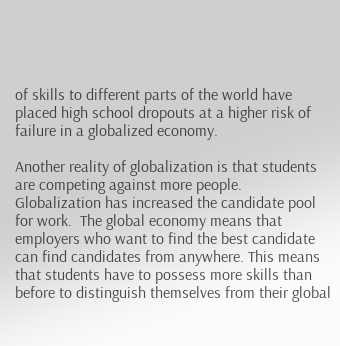of skills to different parts of the world have placed high school dropouts at a higher risk of failure in a globalized economy.

Another reality of globalization is that students are competing against more people.  Globalization has increased the candidate pool for work.  The global economy means that employers who want to find the best candidate can find candidates from anywhere. This means that students have to possess more skills than before to distinguish themselves from their global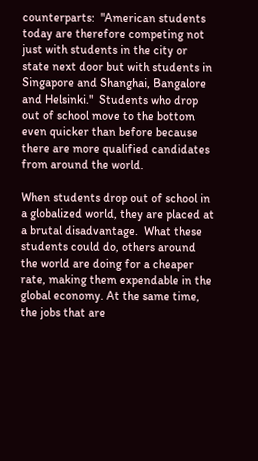counterparts:  "American students today are therefore competing not just with students in the city or state next door but with students in Singapore and Shanghai, Bangalore and Helsinki."  Students who drop out of school move to the bottom even quicker than before because there are more qualified candidates from around the world.

When students drop out of school in a globalized world, they are placed at a brutal disadvantage.  What these students could do, others around the world are doing for a cheaper rate, making them expendable in the global economy. At the same time, the jobs that are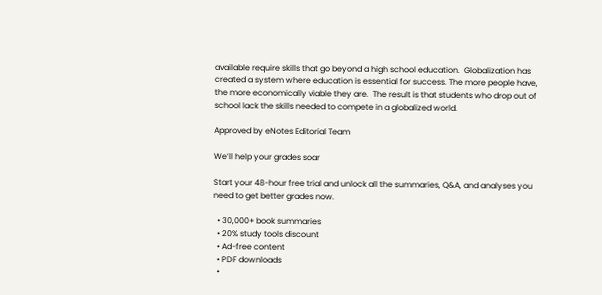available require skills that go beyond a high school education.  Globalization has created a system where education is essential for success. The more people have, the more economically viable they are.  The result is that students who drop out of school lack the skills needed to compete in a globalized world.

Approved by eNotes Editorial Team

We’ll help your grades soar

Start your 48-hour free trial and unlock all the summaries, Q&A, and analyses you need to get better grades now.

  • 30,000+ book summaries
  • 20% study tools discount
  • Ad-free content
  • PDF downloads
  •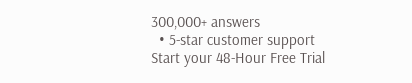300,000+ answers
  • 5-star customer support
Start your 48-Hour Free Trial